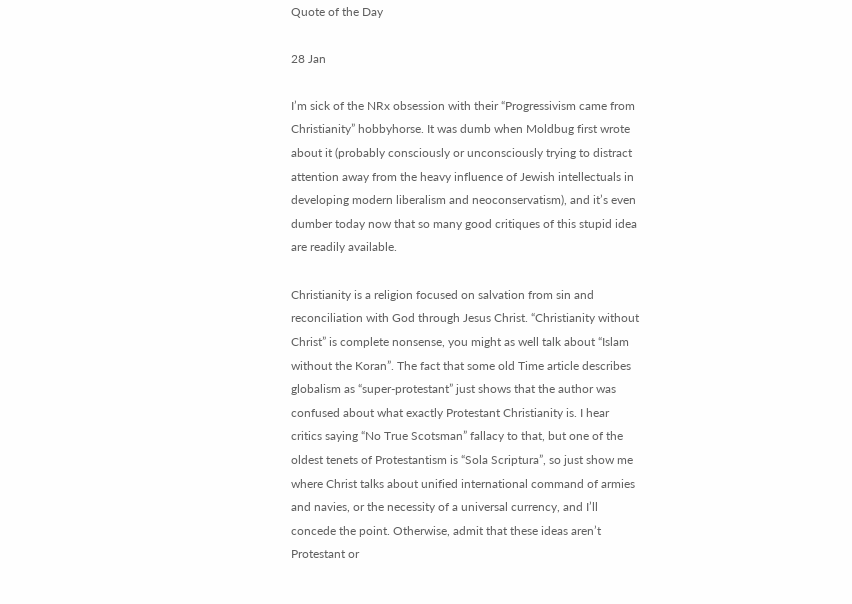Quote of the Day

28 Jan

I’m sick of the NRx obsession with their “Progressivism came from Christianity” hobbyhorse. It was dumb when Moldbug first wrote about it (probably consciously or unconsciously trying to distract attention away from the heavy influence of Jewish intellectuals in developing modern liberalism and neoconservatism), and it’s even dumber today now that so many good critiques of this stupid idea are readily available.

Christianity is a religion focused on salvation from sin and reconciliation with God through Jesus Christ. “Christianity without Christ” is complete nonsense, you might as well talk about “Islam without the Koran”. The fact that some old Time article describes globalism as “super-protestant” just shows that the author was confused about what exactly Protestant Christianity is. I hear critics saying “No True Scotsman” fallacy to that, but one of the oldest tenets of Protestantism is “Sola Scriptura”, so just show me where Christ talks about unified international command of armies and navies, or the necessity of a universal currency, and I’ll concede the point. Otherwise, admit that these ideas aren’t Protestant or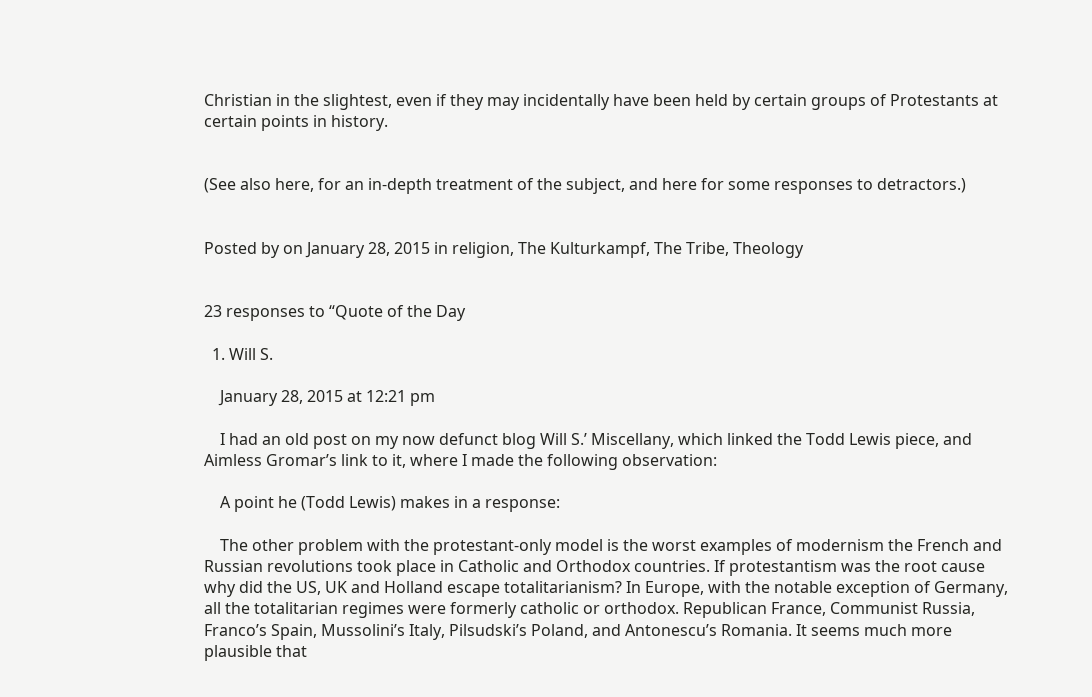Christian in the slightest, even if they may incidentally have been held by certain groups of Protestants at certain points in history.


(See also here, for an in-depth treatment of the subject, and here for some responses to detractors.)


Posted by on January 28, 2015 in religion, The Kulturkampf, The Tribe, Theology


23 responses to “Quote of the Day

  1. Will S.

    January 28, 2015 at 12:21 pm

    I had an old post on my now defunct blog Will S.’ Miscellany, which linked the Todd Lewis piece, and Aimless Gromar’s link to it, where I made the following observation:

    A point he (Todd Lewis) makes in a response:

    The other problem with the protestant-only model is the worst examples of modernism the French and Russian revolutions took place in Catholic and Orthodox countries. If protestantism was the root cause why did the US, UK and Holland escape totalitarianism? In Europe, with the notable exception of Germany, all the totalitarian regimes were formerly catholic or orthodox. Republican France, Communist Russia, Franco’s Spain, Mussolini’s Italy, Pilsudski’s Poland, and Antonescu’s Romania. It seems much more plausible that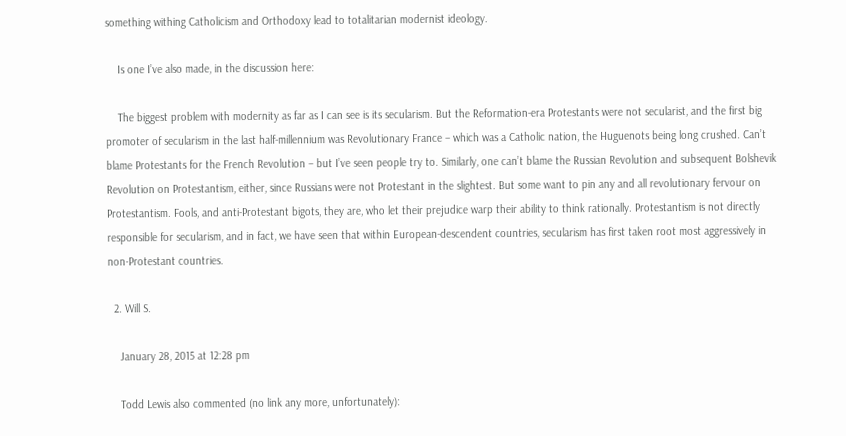something withing Catholicism and Orthodoxy lead to totalitarian modernist ideology.

    Is one I’ve also made, in the discussion here:

    The biggest problem with modernity as far as I can see is its secularism. But the Reformation-era Protestants were not secularist, and the first big promoter of secularism in the last half-millennium was Revolutionary France – which was a Catholic nation, the Huguenots being long crushed. Can’t blame Protestants for the French Revolution – but I’ve seen people try to. Similarly, one can’t blame the Russian Revolution and subsequent Bolshevik Revolution on Protestantism, either, since Russians were not Protestant in the slightest. But some want to pin any and all revolutionary fervour on Protestantism. Fools, and anti-Protestant bigots, they are, who let their prejudice warp their ability to think rationally. Protestantism is not directly responsible for secularism, and in fact, we have seen that within European-descendent countries, secularism has first taken root most aggressively in non-Protestant countries.

  2. Will S.

    January 28, 2015 at 12:28 pm

    Todd Lewis also commented (no link any more, unfortunately):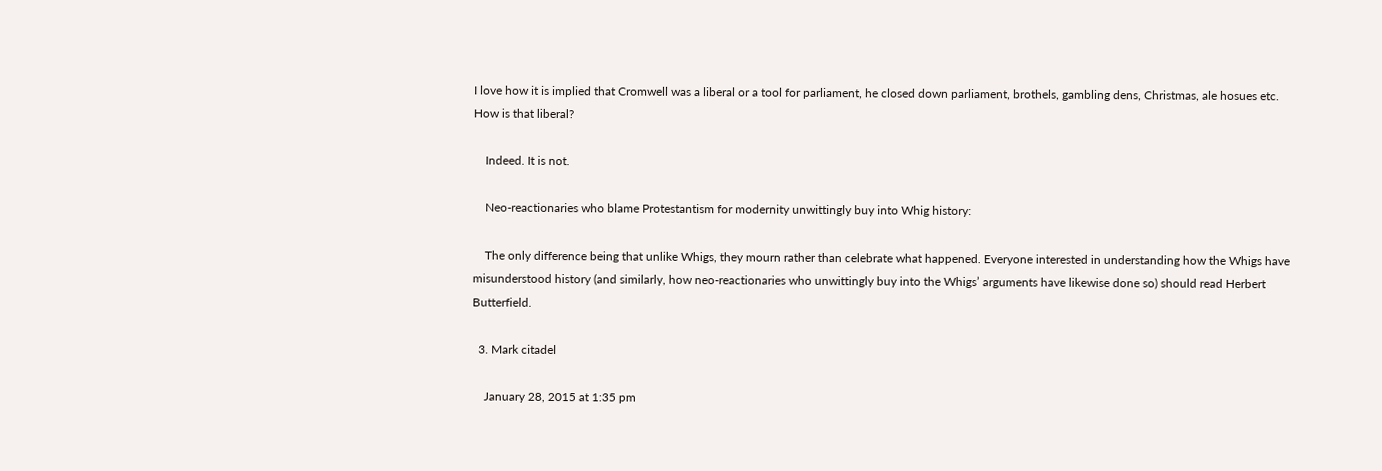I love how it is implied that Cromwell was a liberal or a tool for parliament, he closed down parliament, brothels, gambling dens, Christmas, ale hosues etc. How is that liberal?

    Indeed. It is not.

    Neo-reactionaries who blame Protestantism for modernity unwittingly buy into Whig history:

    The only difference being that unlike Whigs, they mourn rather than celebrate what happened. Everyone interested in understanding how the Whigs have misunderstood history (and similarly, how neo-reactionaries who unwittingly buy into the Whigs’ arguments have likewise done so) should read Herbert Butterfield.

  3. Mark citadel

    January 28, 2015 at 1:35 pm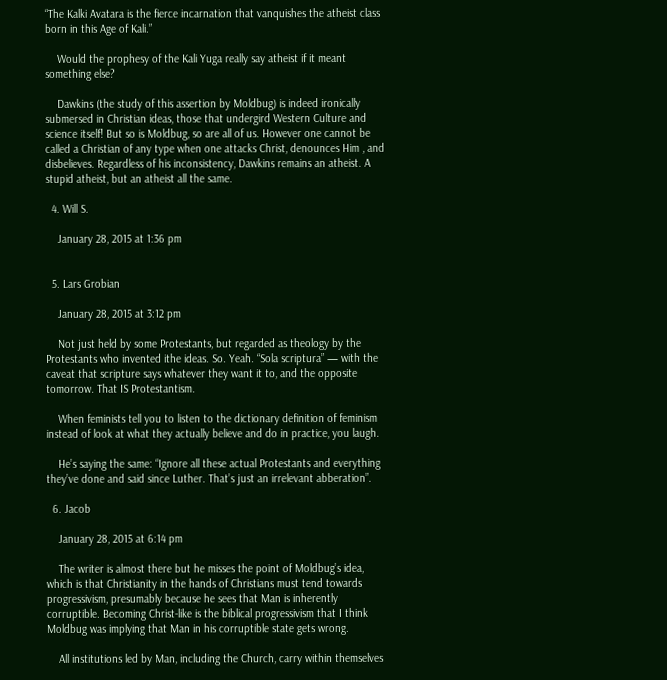“The Kalki Avatara is the fierce incarnation that vanquishes the atheist class born in this Age of Kali.”

    Would the prophesy of the Kali Yuga really say atheist if it meant something else?

    Dawkins (the study of this assertion by Moldbug) is indeed ironically submersed in Christian ideas, those that undergird Western Culture and science itself! But so is Moldbug, so are all of us. However one cannot be called a Christian of any type when one attacks Christ, denounces Him , and disbelieves. Regardless of his inconsistency, Dawkins remains an atheist. A stupid atheist, but an atheist all the same.

  4. Will S.

    January 28, 2015 at 1:36 pm


  5. Lars Grobian

    January 28, 2015 at 3:12 pm

    Not just held by some Protestants, but regarded as theology by the Protestants who invented ithe ideas. So. Yeah. “Sola scriptura” — with the caveat that scripture says whatever they want it to, and the opposite tomorrow. That IS Protestantism.

    When feminists tell you to listen to the dictionary definition of feminism instead of look at what they actually believe and do in practice, you laugh.

    He’s saying the same: “Ignore all these actual Protestants and everything they’ve done and said since Luther. That’s just an irrelevant abberation”.

  6. Jacob

    January 28, 2015 at 6:14 pm

    The writer is almost there but he misses the point of Moldbug’s idea, which is that Christianity in the hands of Christians must tend towards progressivism, presumably because he sees that Man is inherently corruptible. Becoming Christ-like is the biblical progressivism that I think Moldbug was implying that Man in his corruptible state gets wrong.

    All institutions led by Man, including the Church, carry within themselves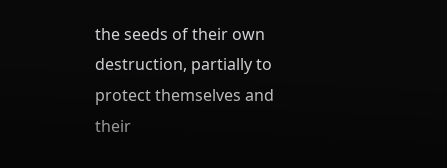the seeds of their own destruction, partially to protect themselves and their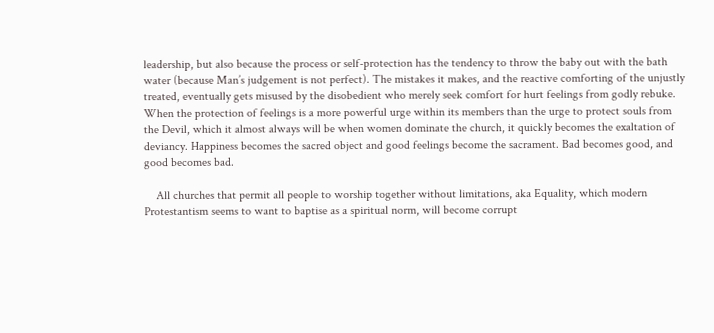leadership, but also because the process or self-protection has the tendency to throw the baby out with the bath water (because Man’s judgement is not perfect). The mistakes it makes, and the reactive comforting of the unjustly treated, eventually gets misused by the disobedient who merely seek comfort for hurt feelings from godly rebuke. When the protection of feelings is a more powerful urge within its members than the urge to protect souls from the Devil, which it almost always will be when women dominate the church, it quickly becomes the exaltation of deviancy. Happiness becomes the sacred object and good feelings become the sacrament. Bad becomes good, and good becomes bad.

    All churches that permit all people to worship together without limitations, aka Equality, which modern Protestantism seems to want to baptise as a spiritual norm, will become corrupt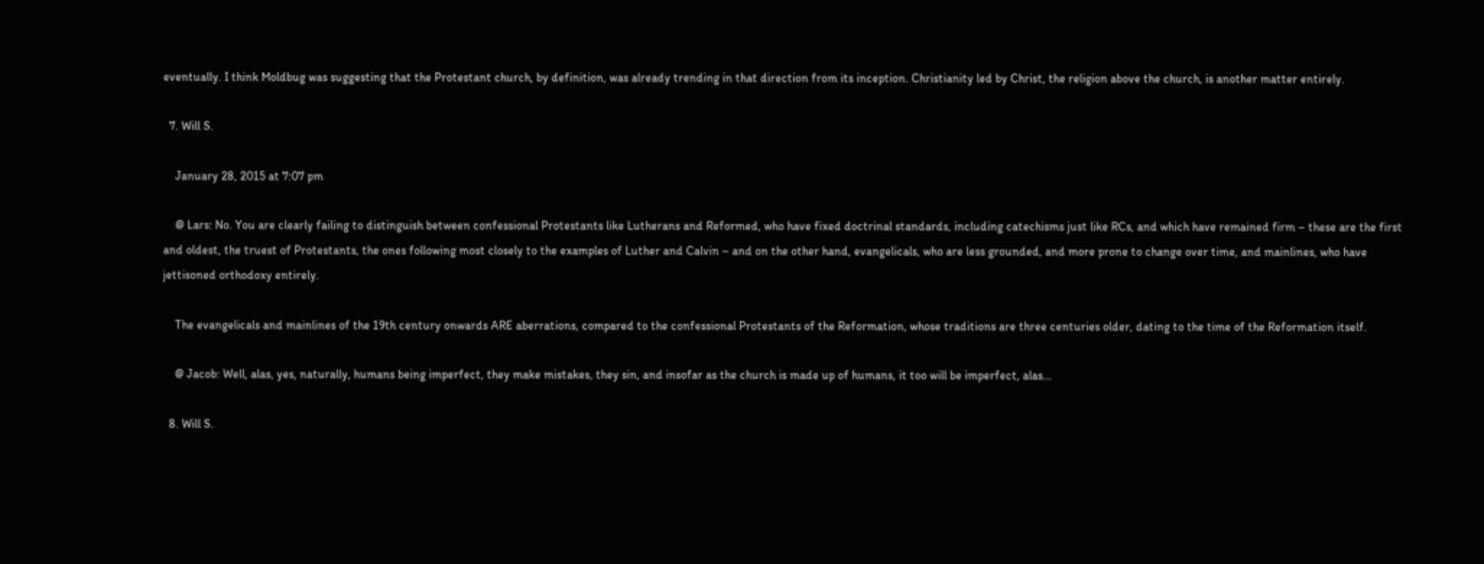eventually. I think Moldbug was suggesting that the Protestant church, by definition, was already trending in that direction from its inception. Christianity led by Christ, the religion above the church, is another matter entirely.

  7. Will S.

    January 28, 2015 at 7:07 pm

    @ Lars: No. You are clearly failing to distinguish between confessional Protestants like Lutherans and Reformed, who have fixed doctrinal standards, including catechisms just like RCs, and which have remained firm – these are the first and oldest, the truest of Protestants, the ones following most closely to the examples of Luther and Calvin – and on the other hand, evangelicals, who are less grounded, and more prone to change over time, and mainlines, who have jettisoned orthodoxy entirely.

    The evangelicals and mainlines of the 19th century onwards ARE aberrations, compared to the confessional Protestants of the Reformation, whose traditions are three centuries older, dating to the time of the Reformation itself.

    @ Jacob: Well, alas, yes, naturally, humans being imperfect, they make mistakes, they sin, and insofar as the church is made up of humans, it too will be imperfect, alas…

  8. Will S.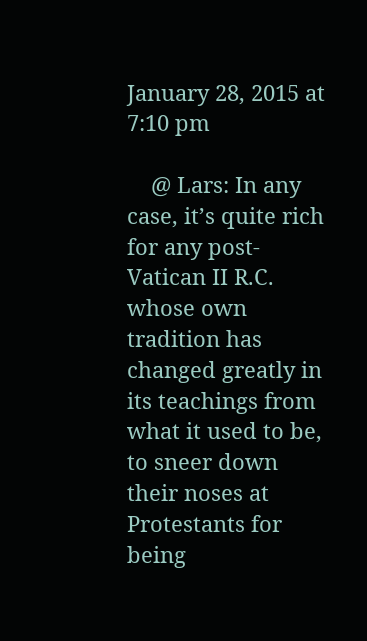January 28, 2015 at 7:10 pm

    @ Lars: In any case, it’s quite rich for any post-Vatican II R.C. whose own tradition has changed greatly in its teachings from what it used to be, to sneer down their noses at Protestants for being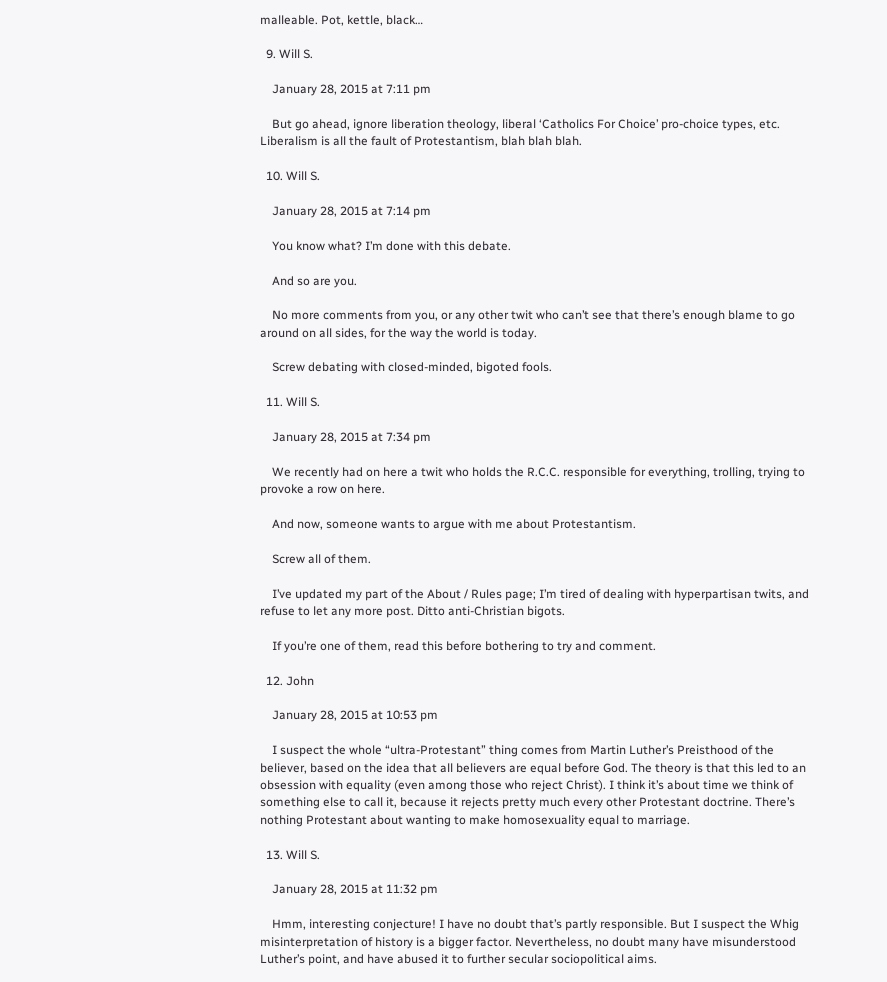malleable. Pot, kettle, black…

  9. Will S.

    January 28, 2015 at 7:11 pm

    But go ahead, ignore liberation theology, liberal ‘Catholics For Choice’ pro-choice types, etc. Liberalism is all the fault of Protestantism, blah blah blah.

  10. Will S.

    January 28, 2015 at 7:14 pm

    You know what? I’m done with this debate.

    And so are you.

    No more comments from you, or any other twit who can’t see that there’s enough blame to go around on all sides, for the way the world is today.

    Screw debating with closed-minded, bigoted fools.

  11. Will S.

    January 28, 2015 at 7:34 pm

    We recently had on here a twit who holds the R.C.C. responsible for everything, trolling, trying to provoke a row on here.

    And now, someone wants to argue with me about Protestantism.

    Screw all of them.

    I’ve updated my part of the About / Rules page; I’m tired of dealing with hyperpartisan twits, and refuse to let any more post. Ditto anti-Christian bigots.

    If you’re one of them, read this before bothering to try and comment.

  12. John

    January 28, 2015 at 10:53 pm

    I suspect the whole “ultra-Protestant” thing comes from Martin Luther’s Preisthood of the believer, based on the idea that all believers are equal before God. The theory is that this led to an obsession with equality (even among those who reject Christ). I think it’s about time we think of something else to call it, because it rejects pretty much every other Protestant doctrine. There’s nothing Protestant about wanting to make homosexuality equal to marriage.

  13. Will S.

    January 28, 2015 at 11:32 pm

    Hmm, interesting conjecture! I have no doubt that’s partly responsible. But I suspect the Whig misinterpretation of history is a bigger factor. Nevertheless, no doubt many have misunderstood Luther’s point, and have abused it to further secular sociopolitical aims.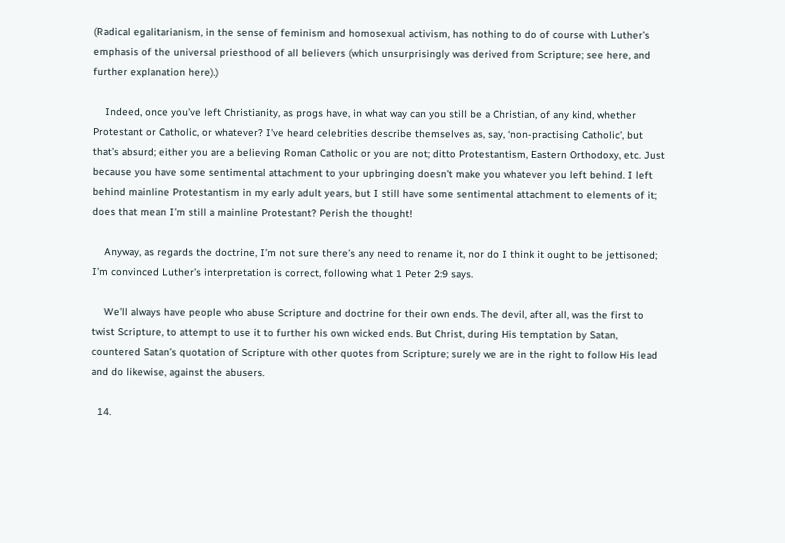(Radical egalitarianism, in the sense of feminism and homosexual activism, has nothing to do of course with Luther’s emphasis of the universal priesthood of all believers (which unsurprisingly was derived from Scripture; see here, and further explanation here).)

    Indeed, once you’ve left Christianity, as progs have, in what way can you still be a Christian, of any kind, whether Protestant or Catholic, or whatever? I’ve heard celebrities describe themselves as, say, ‘non-practising Catholic’, but that’s absurd; either you are a believing Roman Catholic or you are not; ditto Protestantism, Eastern Orthodoxy, etc. Just because you have some sentimental attachment to your upbringing doesn’t make you whatever you left behind. I left behind mainline Protestantism in my early adult years, but I still have some sentimental attachment to elements of it; does that mean I’m still a mainline Protestant? Perish the thought!

    Anyway, as regards the doctrine, I’m not sure there’s any need to rename it, nor do I think it ought to be jettisoned; I’m convinced Luther’s interpretation is correct, following what 1 Peter 2:9 says.

    We’ll always have people who abuse Scripture and doctrine for their own ends. The devil, after all, was the first to twist Scripture, to attempt to use it to further his own wicked ends. But Christ, during His temptation by Satan, countered Satan’s quotation of Scripture with other quotes from Scripture; surely we are in the right to follow His lead and do likewise, against the abusers.

  14.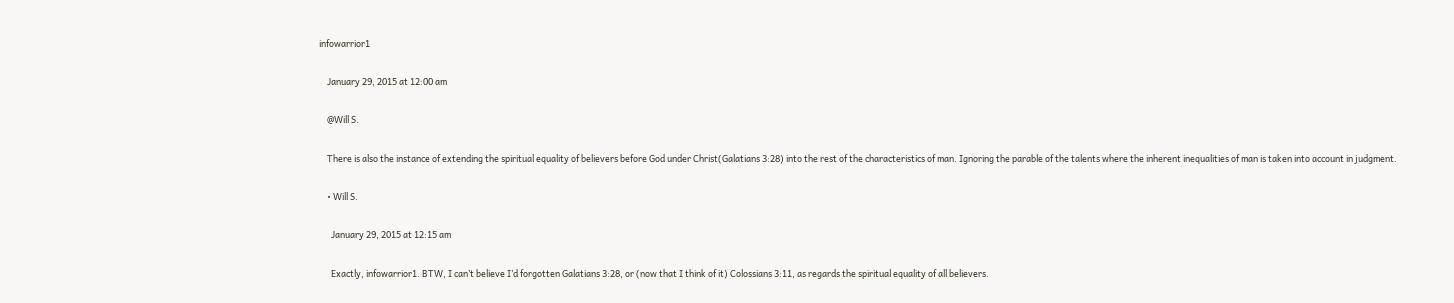infowarrior1

    January 29, 2015 at 12:00 am

    @Will S.

    There is also the instance of extending the spiritual equality of believers before God under Christ(Galatians 3:28) into the rest of the characteristics of man. Ignoring the parable of the talents where the inherent inequalities of man is taken into account in judgment.

    • Will S.

      January 29, 2015 at 12:15 am

      Exactly, infowarrior1. BTW, I can’t believe I’d forgotten Galatians 3:28, or (now that I think of it) Colossians 3:11, as regards the spiritual equality of all believers.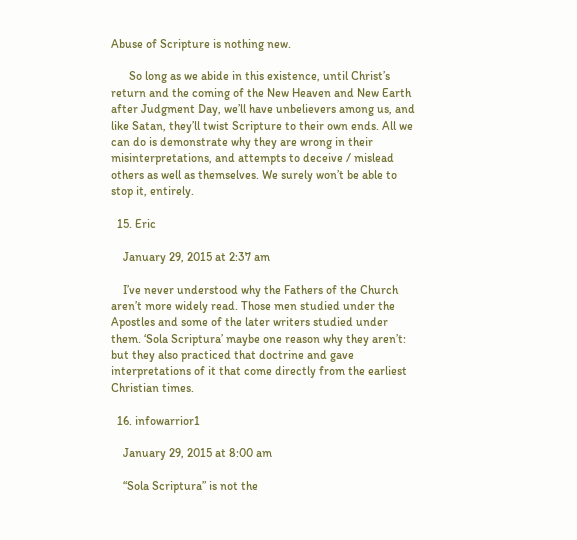Abuse of Scripture is nothing new.

      So long as we abide in this existence, until Christ’s return and the coming of the New Heaven and New Earth after Judgment Day, we’ll have unbelievers among us, and like Satan, they’ll twist Scripture to their own ends. All we can do is demonstrate why they are wrong in their misinterpretations, and attempts to deceive / mislead others as well as themselves. We surely won’t be able to stop it, entirely.

  15. Eric

    January 29, 2015 at 2:37 am

    I’ve never understood why the Fathers of the Church aren’t more widely read. Those men studied under the Apostles and some of the later writers studied under them. ‘Sola Scriptura’ maybe one reason why they aren’t: but they also practiced that doctrine and gave interpretations of it that come directly from the earliest Christian times.

  16. infowarrior1

    January 29, 2015 at 8:00 am

    “Sola Scriptura” is not the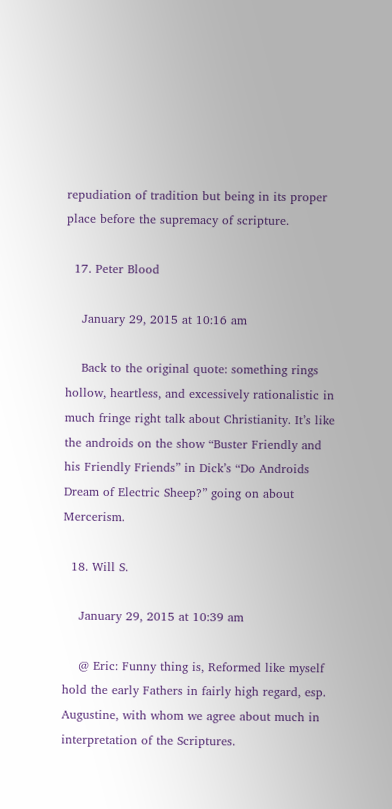repudiation of tradition but being in its proper place before the supremacy of scripture.

  17. Peter Blood

    January 29, 2015 at 10:16 am

    Back to the original quote: something rings hollow, heartless, and excessively rationalistic in much fringe right talk about Christianity. It’s like the androids on the show “Buster Friendly and his Friendly Friends” in Dick’s “Do Androids Dream of Electric Sheep?” going on about Mercerism.

  18. Will S.

    January 29, 2015 at 10:39 am

    @ Eric: Funny thing is, Reformed like myself hold the early Fathers in fairly high regard, esp. Augustine, with whom we agree about much in interpretation of the Scriptures.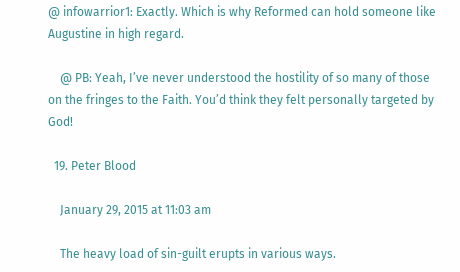@ infowarrior1: Exactly. Which is why Reformed can hold someone like Augustine in high regard.

    @ PB: Yeah, I’ve never understood the hostility of so many of those on the fringes to the Faith. You’d think they felt personally targeted by God!

  19. Peter Blood

    January 29, 2015 at 11:03 am

    The heavy load of sin-guilt erupts in various ways.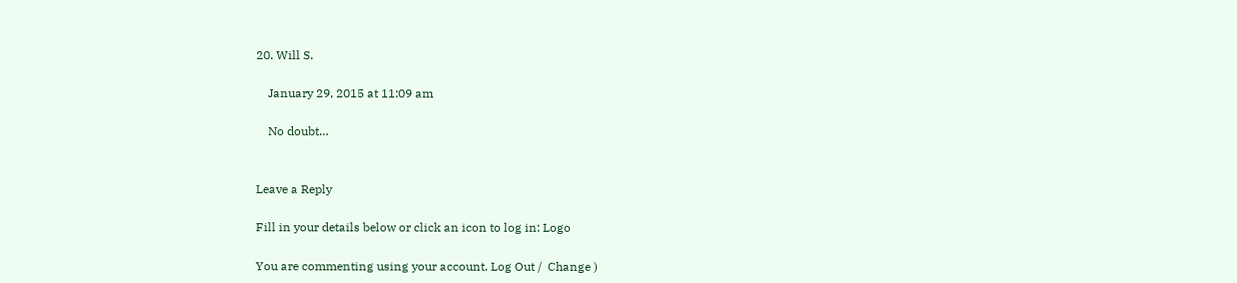20. Will S.

    January 29, 2015 at 11:09 am

    No doubt…


Leave a Reply

Fill in your details below or click an icon to log in: Logo

You are commenting using your account. Log Out /  Change )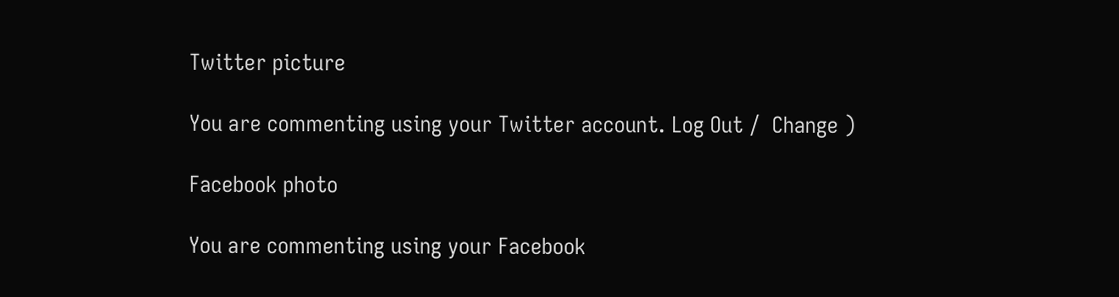Twitter picture

You are commenting using your Twitter account. Log Out /  Change )

Facebook photo

You are commenting using your Facebook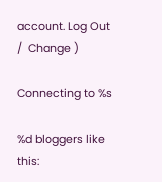account. Log Out /  Change )

Connecting to %s

%d bloggers like this: